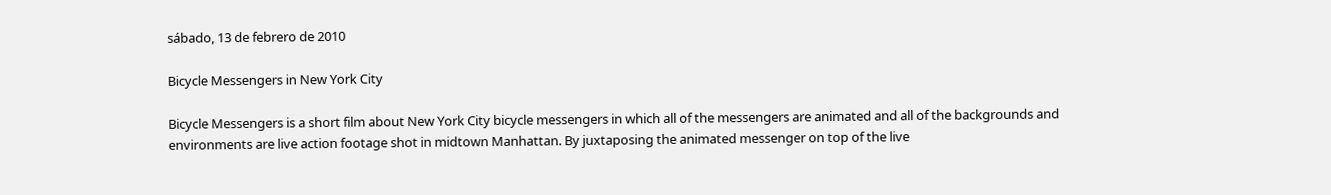sábado, 13 de febrero de 2010

Bicycle Messengers in New York City

Bicycle Messengers is a short film about New York City bicycle messengers in which all of the messengers are animated and all of the backgrounds and environments are live action footage shot in midtown Manhattan. By juxtaposing the animated messenger on top of the live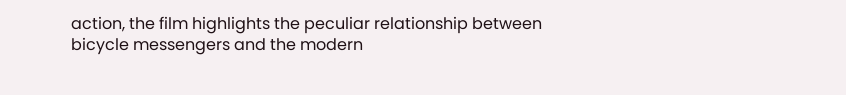action, the film highlights the peculiar relationship between bicycle messengers and the modern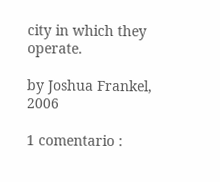city in which they operate.

by Joshua Frankel, 2006

1 comentario :